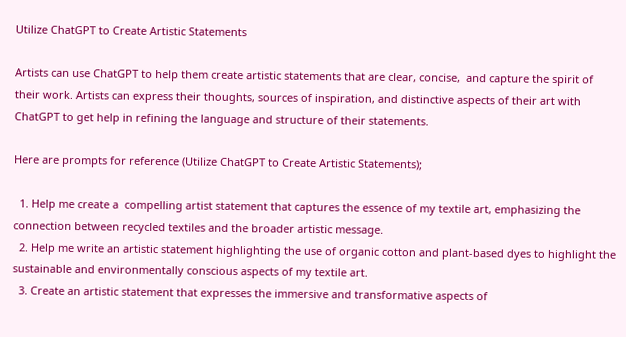Utilize ChatGPT to Create Artistic Statements

Artists can use ChatGPT to help them create artistic statements that are clear, concise,  and capture the spirit of their work. Artists can express their thoughts, sources of inspiration, and distinctive aspects of their art with ChatGPT to get help in refining the language and structure of their statements.

Here are prompts for reference (Utilize ChatGPT to Create Artistic Statements);

  1. Help me create a  compelling artist statement that captures the essence of my textile art, emphasizing the connection between recycled textiles and the broader artistic message.
  2. Help me write an artistic statement highlighting the use of organic cotton and plant-based dyes to highlight the sustainable and environmentally conscious aspects of my textile art.
  3. Create an artistic statement that expresses the immersive and transformative aspects of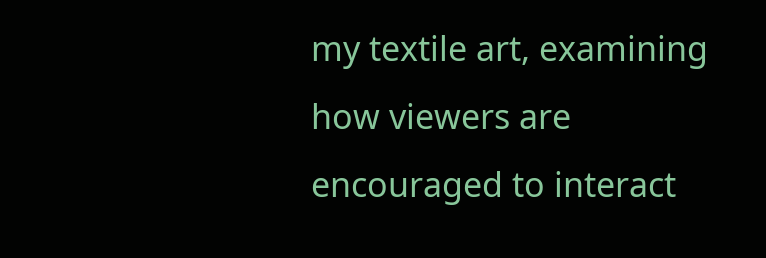my textile art, examining how viewers are encouraged to interact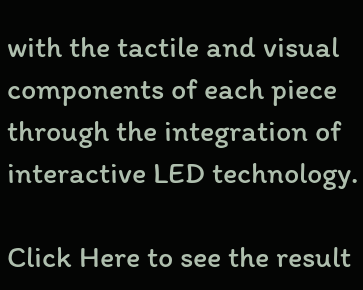with the tactile and visual components of each piece through the integration of interactive LED technology.

Click Here to see the result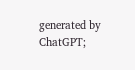generated by ChatGPT;